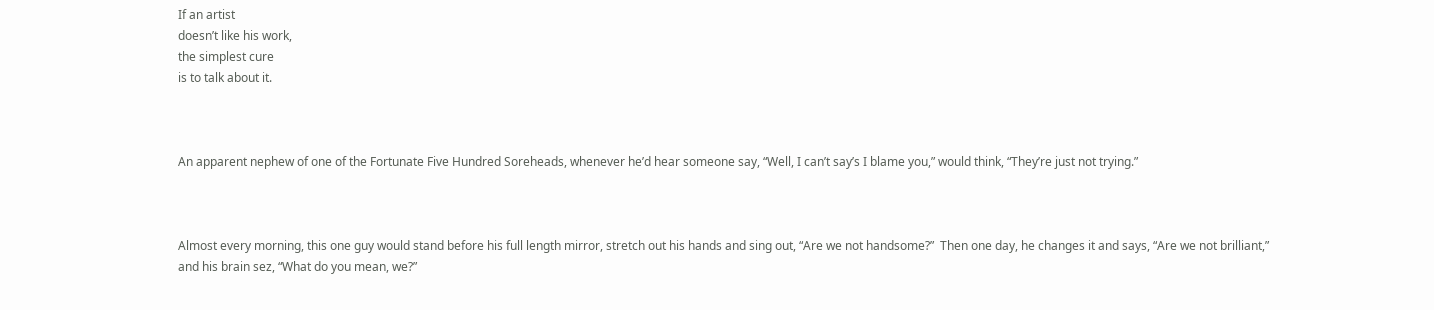If an artist
doesn’t like his work,
the simplest cure
is to talk about it.



An apparent nephew of one of the Fortunate Five Hundred Soreheads, whenever he’d hear someone say, “Well, I can’t say’s I blame you,” would think, “They’re just not trying.”



Almost every morning, this one guy would stand before his full length mirror, stretch out his hands and sing out, “Are we not handsome?”  Then one day, he changes it and says, “Are we not brilliant,” and his brain sez, “What do you mean, we?”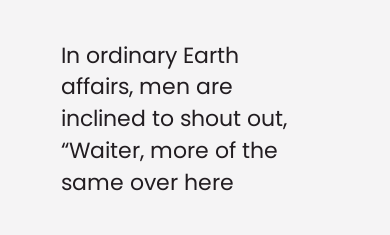In ordinary Earth affairs, men are inclined to shout out, “Waiter, more of the same over here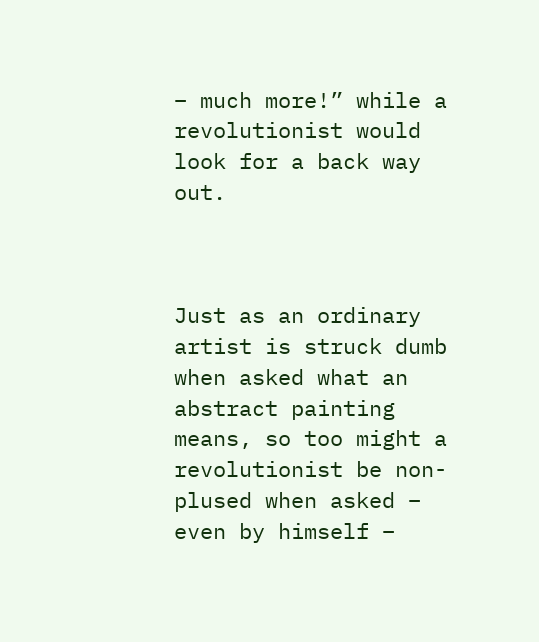– much more!” while a revolutionist would look for a back way out.



Just as an ordinary artist is struck dumb when asked what an abstract painting means, so too might a revolutionist be non-plused when asked – even by himself –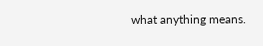what anything means.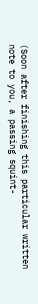(Soon after finishing this particular written note to you, a passing squint-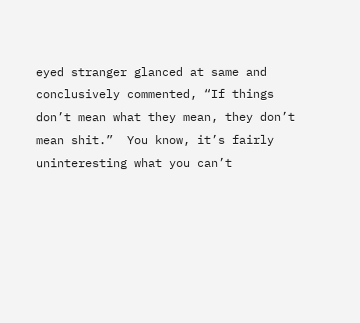eyed stranger glanced at same and conclusively commented, “If things don’t mean what they mean, they don’t mean shit.”  You know, it’s fairly uninteresting what you can’t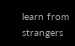learn from strangers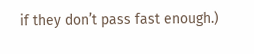if they don’t pass fast enough.)